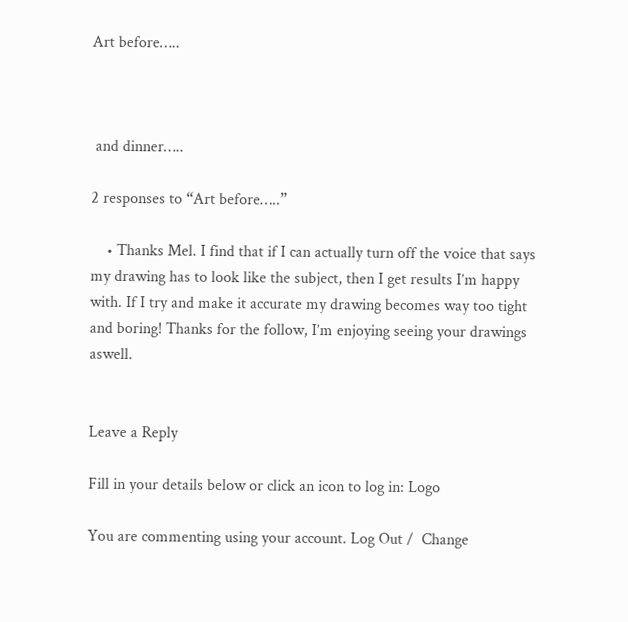Art before…..



 and dinner…..

2 responses to “Art before…..”

    • Thanks Mel. I find that if I can actually turn off the voice that says my drawing has to look like the subject, then I get results I’m happy with. If I try and make it accurate my drawing becomes way too tight and boring! Thanks for the follow, I’m enjoying seeing your drawings aswell.


Leave a Reply

Fill in your details below or click an icon to log in: Logo

You are commenting using your account. Log Out /  Change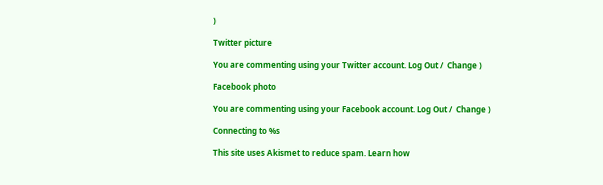)

Twitter picture

You are commenting using your Twitter account. Log Out /  Change )

Facebook photo

You are commenting using your Facebook account. Log Out /  Change )

Connecting to %s

This site uses Akismet to reduce spam. Learn how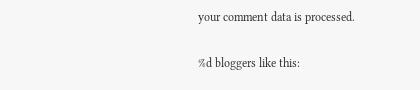your comment data is processed.

%d bloggers like this: